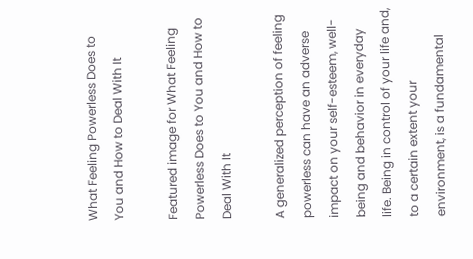What Feeling Powerless Does to You and How to Deal With It

Featured image for What Feeling Powerless Does to You and How to Deal With It

A generalized perception of feeling powerless can have an adverse impact on your self-esteem, well-being and behavior in everyday life. Being in control of your life and, to a certain extent your environment, is a fundamental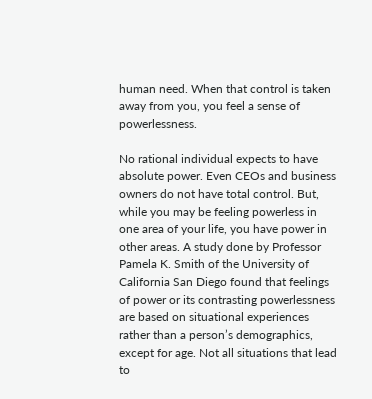human need. When that control is taken away from you, you feel a sense of powerlessness.

No rational individual expects to have absolute power. Even CEOs and business owners do not have total control. But, while you may be feeling powerless in one area of your life, you have power in other areas. A study done by Professor Pamela K. Smith of the University of California San Diego found that feelings of power or its contrasting powerlessness are based on situational experiences rather than a person’s demographics, except for age. Not all situations that lead to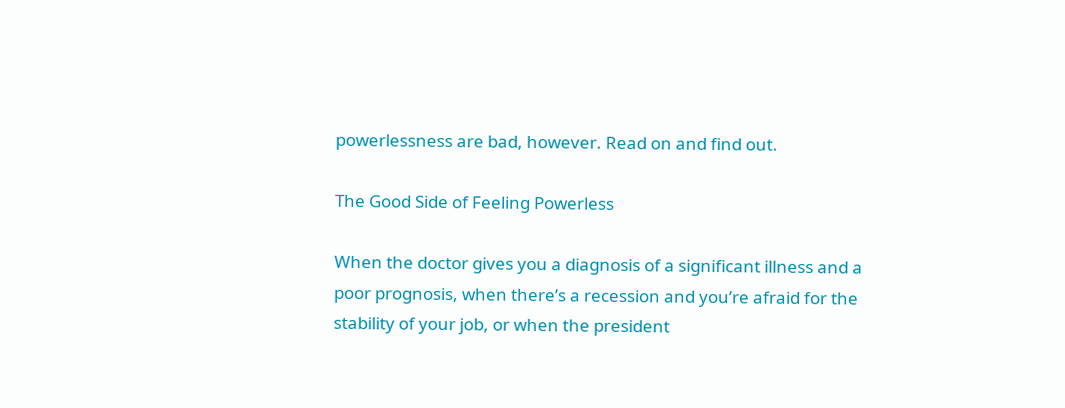powerlessness are bad, however. Read on and find out.

The Good Side of Feeling Powerless

When the doctor gives you a diagnosis of a significant illness and a poor prognosis, when there’s a recession and you’re afraid for the stability of your job, or when the president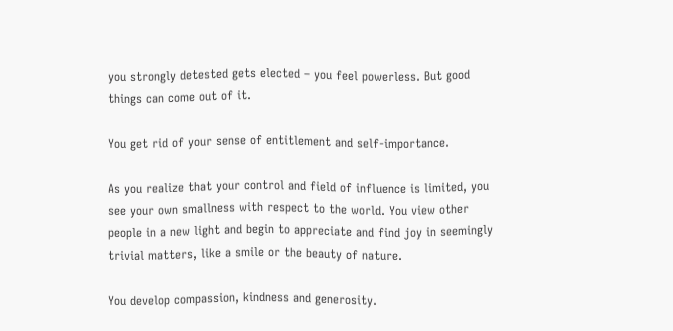you strongly detested gets elected – you feel powerless. But good things can come out of it.

You get rid of your sense of entitlement and self-importance.

As you realize that your control and field of influence is limited, you see your own smallness with respect to the world. You view other people in a new light and begin to appreciate and find joy in seemingly trivial matters, like a smile or the beauty of nature.

You develop compassion, kindness and generosity.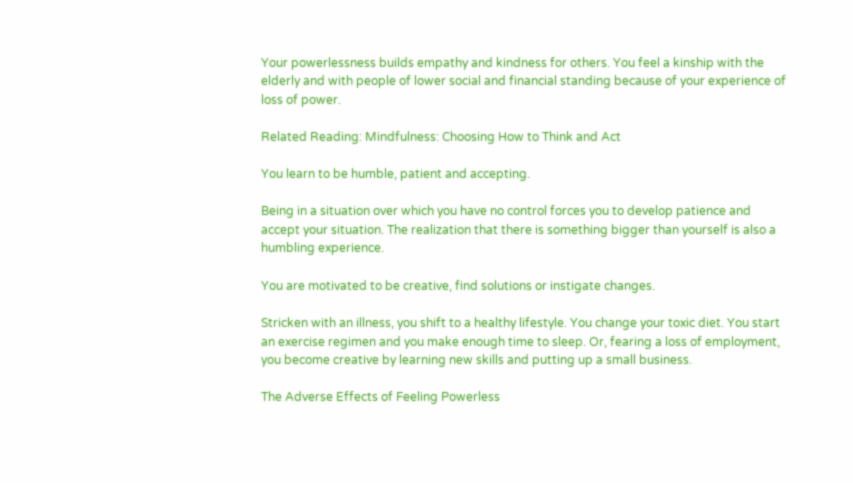Your powerlessness builds empathy and kindness for others. You feel a kinship with the elderly and with people of lower social and financial standing because of your experience of loss of power.

Related Reading: Mindfulness: Choosing How to Think and Act

You learn to be humble, patient and accepting.

Being in a situation over which you have no control forces you to develop patience and accept your situation. The realization that there is something bigger than yourself is also a humbling experience.

You are motivated to be creative, find solutions or instigate changes.

Stricken with an illness, you shift to a healthy lifestyle. You change your toxic diet. You start an exercise regimen and you make enough time to sleep. Or, fearing a loss of employment, you become creative by learning new skills and putting up a small business.

The Adverse Effects of Feeling Powerless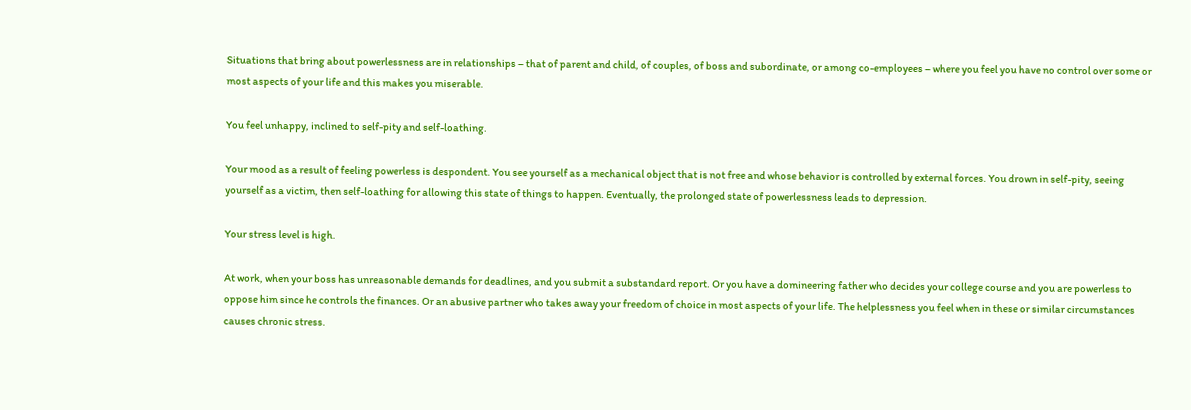Situations that bring about powerlessness are in relationships – that of parent and child, of couples, of boss and subordinate, or among co-employees – where you feel you have no control over some or most aspects of your life and this makes you miserable.

You feel unhappy, inclined to self-pity and self-loathing.

Your mood as a result of feeling powerless is despondent. You see yourself as a mechanical object that is not free and whose behavior is controlled by external forces. You drown in self-pity, seeing yourself as a victim, then self-loathing for allowing this state of things to happen. Eventually, the prolonged state of powerlessness leads to depression.

Your stress level is high.

At work, when your boss has unreasonable demands for deadlines, and you submit a substandard report. Or you have a domineering father who decides your college course and you are powerless to oppose him since he controls the finances. Or an abusive partner who takes away your freedom of choice in most aspects of your life. The helplessness you feel when in these or similar circumstances causes chronic stress.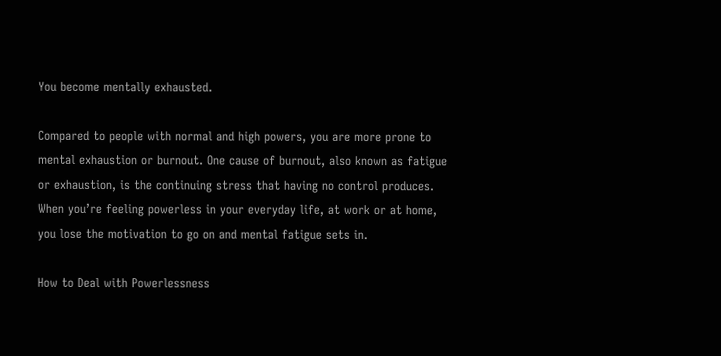You become mentally exhausted.

Compared to people with normal and high powers, you are more prone to mental exhaustion or burnout. One cause of burnout, also known as fatigue or exhaustion, is the continuing stress that having no control produces. When you’re feeling powerless in your everyday life, at work or at home, you lose the motivation to go on and mental fatigue sets in.

How to Deal with Powerlessness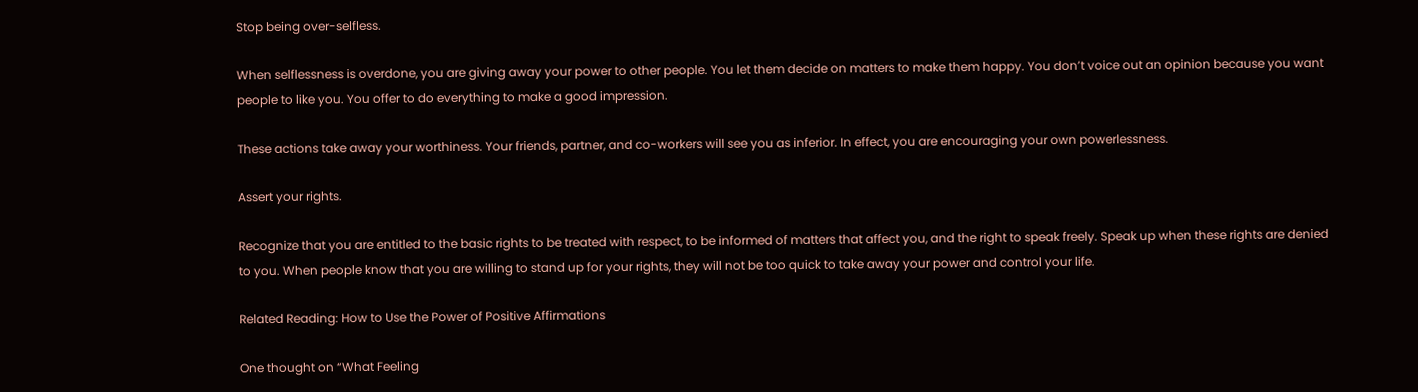Stop being over-selfless.

When selflessness is overdone, you are giving away your power to other people. You let them decide on matters to make them happy. You don’t voice out an opinion because you want people to like you. You offer to do everything to make a good impression.

These actions take away your worthiness. Your friends, partner, and co-workers will see you as inferior. In effect, you are encouraging your own powerlessness.

Assert your rights.

Recognize that you are entitled to the basic rights to be treated with respect, to be informed of matters that affect you, and the right to speak freely. Speak up when these rights are denied to you. When people know that you are willing to stand up for your rights, they will not be too quick to take away your power and control your life.

Related Reading: How to Use the Power of Positive Affirmations

One thought on “What Feeling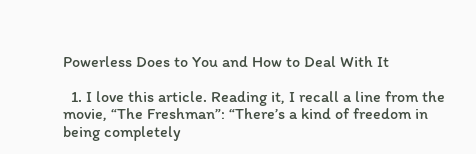Powerless Does to You and How to Deal With It

  1. I love this article. Reading it, I recall a line from the movie, “The Freshman”: “There’s a kind of freedom in being completely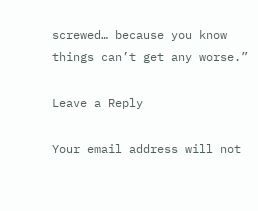screwed… because you know things can’t get any worse.”

Leave a Reply

Your email address will not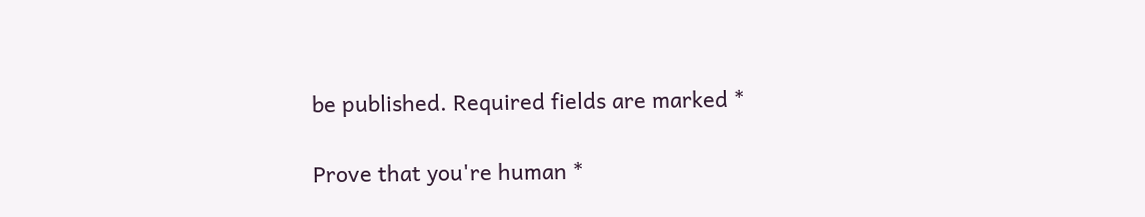be published. Required fields are marked *

Prove that you're human *